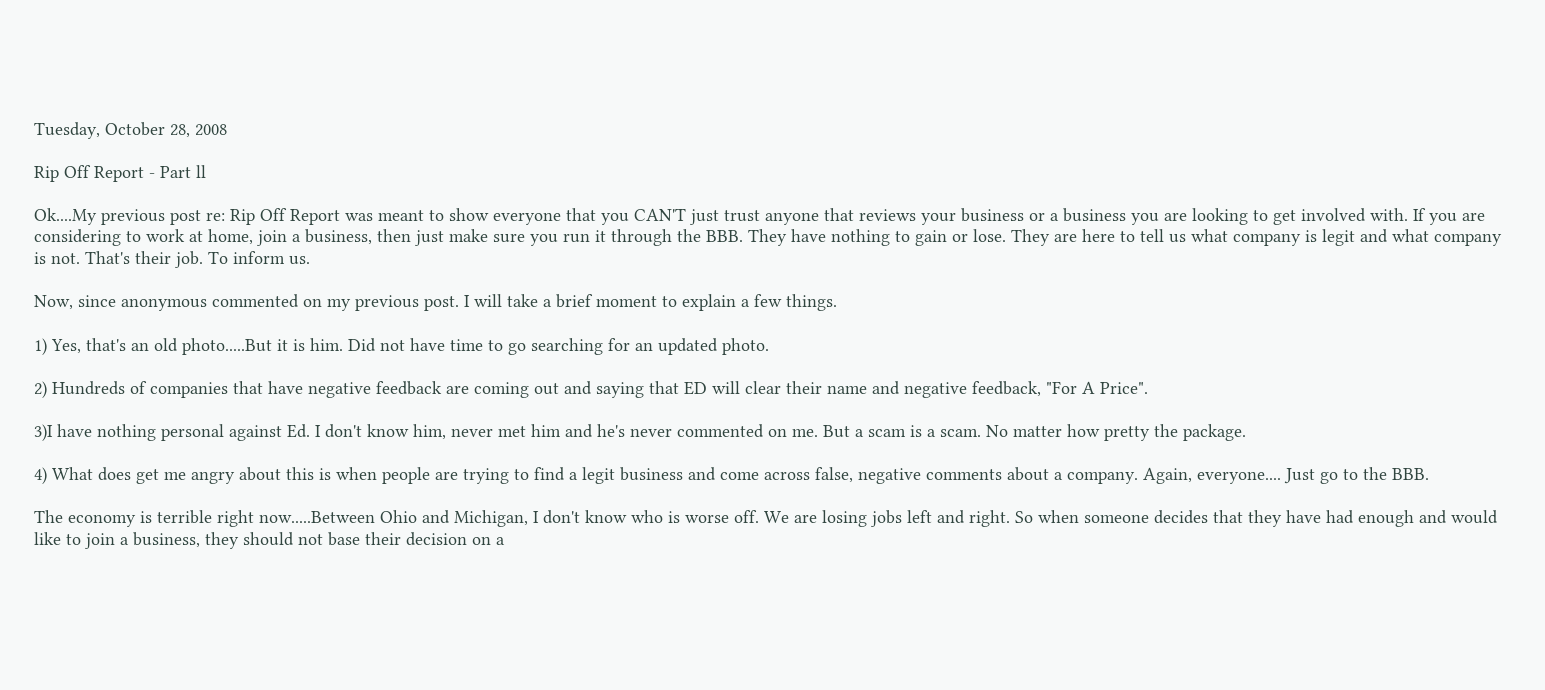Tuesday, October 28, 2008

Rip Off Report - Part ll

Ok....My previous post re: Rip Off Report was meant to show everyone that you CAN'T just trust anyone that reviews your business or a business you are looking to get involved with. If you are considering to work at home, join a business, then just make sure you run it through the BBB. They have nothing to gain or lose. They are here to tell us what company is legit and what company is not. That's their job. To inform us.

Now, since anonymous commented on my previous post. I will take a brief moment to explain a few things.

1) Yes, that's an old photo.....But it is him. Did not have time to go searching for an updated photo.

2) Hundreds of companies that have negative feedback are coming out and saying that ED will clear their name and negative feedback, "For A Price".

3)I have nothing personal against Ed. I don't know him, never met him and he's never commented on me. But a scam is a scam. No matter how pretty the package.

4) What does get me angry about this is when people are trying to find a legit business and come across false, negative comments about a company. Again, everyone.... Just go to the BBB.

The economy is terrible right now.....Between Ohio and Michigan, I don't know who is worse off. We are losing jobs left and right. So when someone decides that they have had enough and would like to join a business, they should not base their decision on a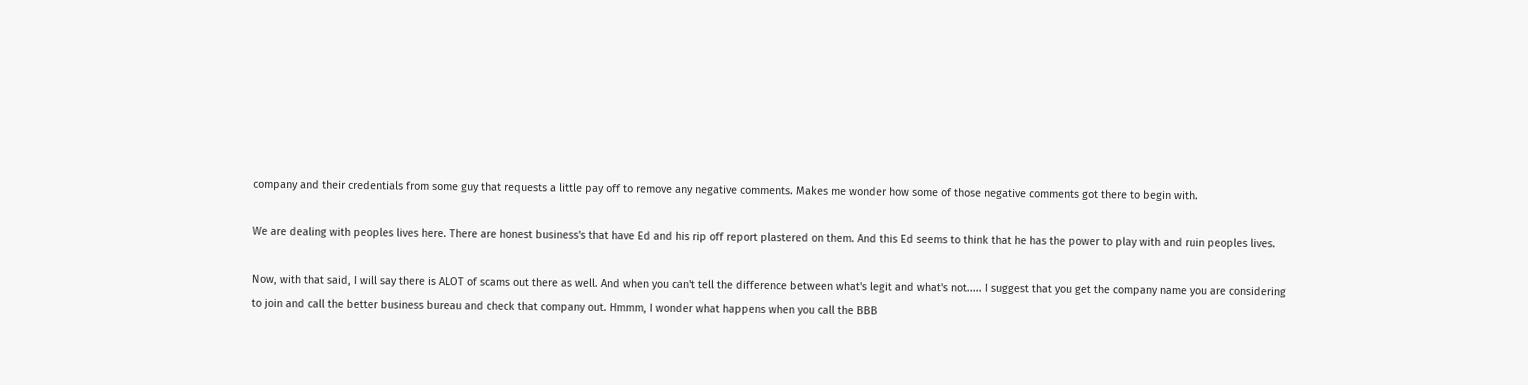company and their credentials from some guy that requests a little pay off to remove any negative comments. Makes me wonder how some of those negative comments got there to begin with.

We are dealing with peoples lives here. There are honest business's that have Ed and his rip off report plastered on them. And this Ed seems to think that he has the power to play with and ruin peoples lives.

Now, with that said, I will say there is ALOT of scams out there as well. And when you can't tell the difference between what's legit and what's not..... I suggest that you get the company name you are considering to join and call the better business bureau and check that company out. Hmmm, I wonder what happens when you call the BBB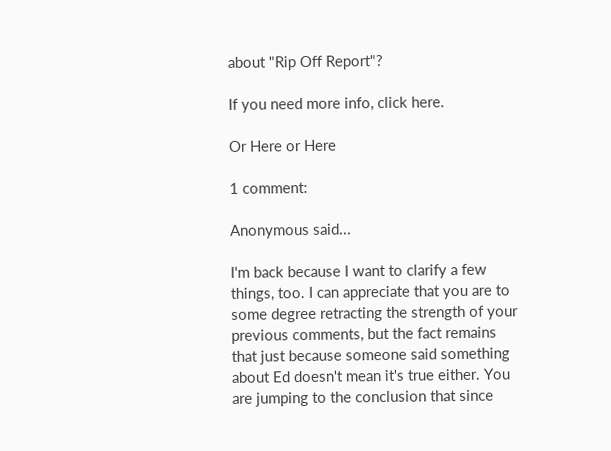about "Rip Off Report"?

If you need more info, click here.

Or Here or Here

1 comment:

Anonymous said...

I'm back because I want to clarify a few things, too. I can appreciate that you are to some degree retracting the strength of your previous comments, but the fact remains that just because someone said something about Ed doesn't mean it's true either. You are jumping to the conclusion that since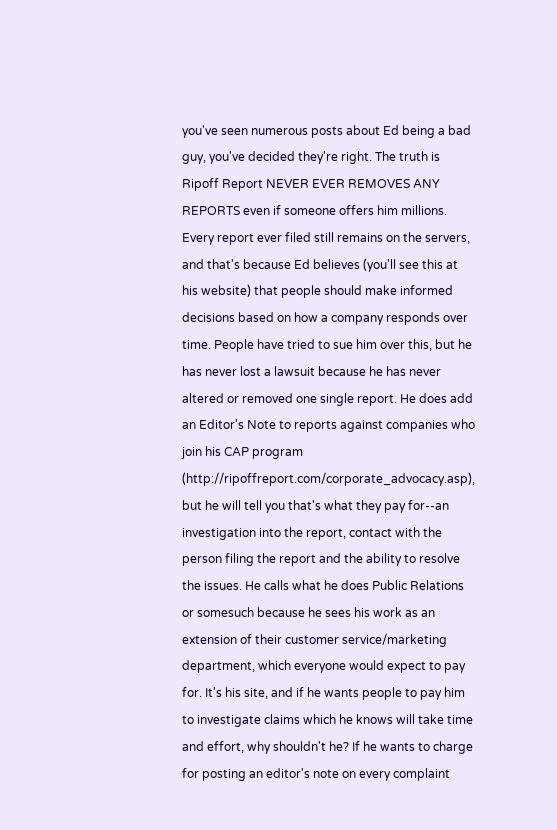you've seen numerous posts about Ed being a bad guy, you've decided they're right. The truth is Ripoff Report NEVER EVER REMOVES ANY REPORTS even if someone offers him millions. Every report ever filed still remains on the servers, and that's because Ed believes (you'll see this at his website) that people should make informed decisions based on how a company responds over time. People have tried to sue him over this, but he has never lost a lawsuit because he has never altered or removed one single report. He does add an Editor's Note to reports against companies who join his CAP program (http://ripoffreport.com/corporate_advocacy.asp), but he will tell you that's what they pay for--an investigation into the report, contact with the person filing the report and the ability to resolve the issues. He calls what he does Public Relations or somesuch because he sees his work as an extension of their customer service/marketing department, which everyone would expect to pay for. It's his site, and if he wants people to pay him to investigate claims which he knows will take time and effort, why shouldn't he? If he wants to charge for posting an editor's note on every complaint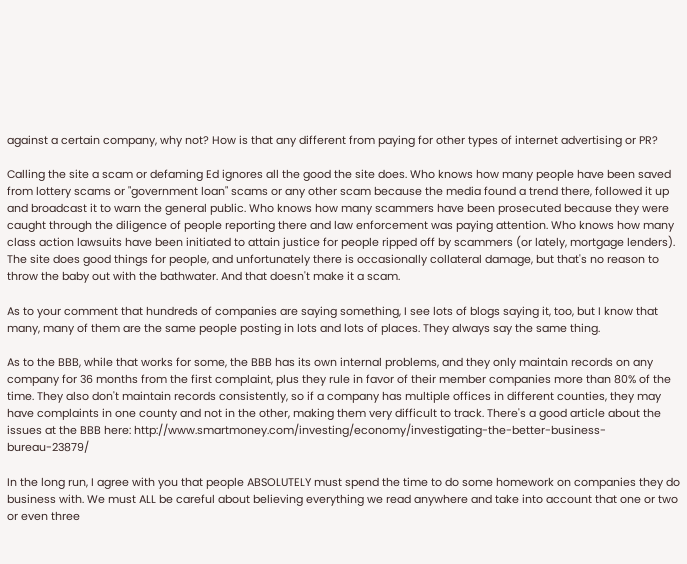against a certain company, why not? How is that any different from paying for other types of internet advertising or PR?

Calling the site a scam or defaming Ed ignores all the good the site does. Who knows how many people have been saved from lottery scams or "government loan" scams or any other scam because the media found a trend there, followed it up and broadcast it to warn the general public. Who knows how many scammers have been prosecuted because they were caught through the diligence of people reporting there and law enforcement was paying attention. Who knows how many class action lawsuits have been initiated to attain justice for people ripped off by scammers (or lately, mortgage lenders). The site does good things for people, and unfortunately there is occasionally collateral damage, but that's no reason to throw the baby out with the bathwater. And that doesn't make it a scam.

As to your comment that hundreds of companies are saying something, I see lots of blogs saying it, too, but I know that many, many of them are the same people posting in lots and lots of places. They always say the same thing.

As to the BBB, while that works for some, the BBB has its own internal problems, and they only maintain records on any company for 36 months from the first complaint, plus they rule in favor of their member companies more than 80% of the time. They also don't maintain records consistently, so if a company has multiple offices in different counties, they may have complaints in one county and not in the other, making them very difficult to track. There's a good article about the issues at the BBB here: http://www.smartmoney.com/investing/economy/investigating-the-better-business-bureau-23879/

In the long run, I agree with you that people ABSOLUTELY must spend the time to do some homework on companies they do business with. We must ALL be careful about believing everything we read anywhere and take into account that one or two or even three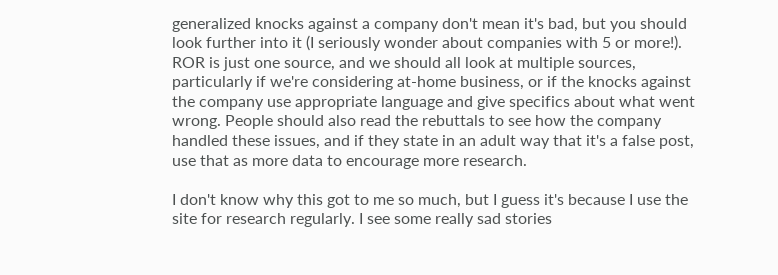generalized knocks against a company don't mean it's bad, but you should look further into it (I seriously wonder about companies with 5 or more!). ROR is just one source, and we should all look at multiple sources, particularly if we're considering at-home business, or if the knocks against the company use appropriate language and give specifics about what went wrong. People should also read the rebuttals to see how the company handled these issues, and if they state in an adult way that it's a false post, use that as more data to encourage more research.

I don't know why this got to me so much, but I guess it's because I use the site for research regularly. I see some really sad stories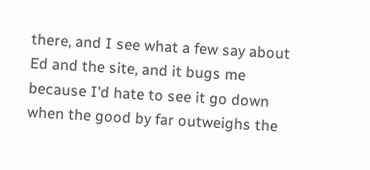there, and I see what a few say about Ed and the site, and it bugs me because I'd hate to see it go down when the good by far outweighs the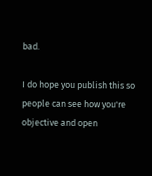bad.

I do hope you publish this so people can see how you're objective and open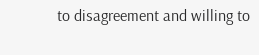to disagreement and willing to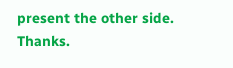present the other side. Thanks.